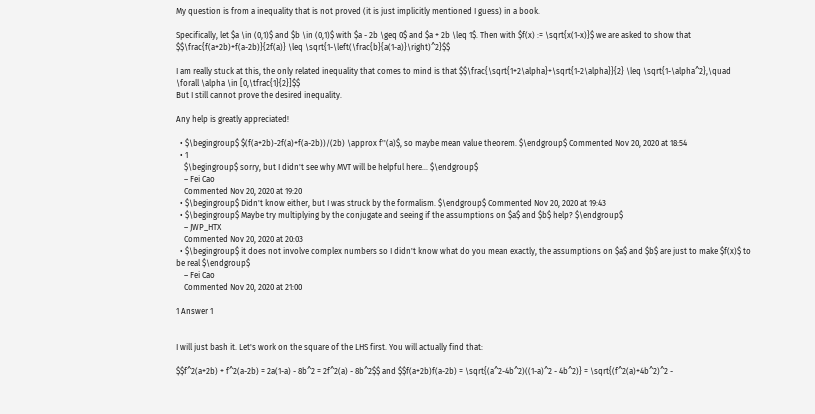My question is from a inequality that is not proved (it is just implicitly mentioned I guess) in a book.

Specifically, let $a \in (0,1)$ and $b \in (0,1)$ with $a - 2b \geq 0$ and $a + 2b \leq 1$. Then with $f(x) := \sqrt{x(1-x)}$ we are asked to show that $$\frac{f(a+2b)+f(a-2b)}{2f(a)} \leq \sqrt{1-\left(\frac{b}{a(1-a)}\right)^2}$$

I am really stuck at this, the only related inequality that comes to mind is that $$\frac{\sqrt{1+2\alpha}+\sqrt{1-2\alpha}}{2} \leq \sqrt{1-\alpha^2},\quad \forall \alpha \in [0,\tfrac{1}{2}]$$
But I still cannot prove the desired inequality.

Any help is greatly appreciated!

  • $\begingroup$ $(f(a+2b)-2f(a)+f(a-2b))/(2b) \approx f''(a)$, so maybe mean value theorem. $\endgroup$ Commented Nov 20, 2020 at 18:54
  • 1
    $\begingroup$ sorry, but I didn't see why MVT will be helpful here... $\endgroup$
    – Fei Cao
    Commented Nov 20, 2020 at 19:20
  • $\begingroup$ Didn't know either, but I was struck by the formalism. $\endgroup$ Commented Nov 20, 2020 at 19:43
  • $\begingroup$ Maybe try multiplying by the conjugate and seeing if the assumptions on $a$ and $b$ help? $\endgroup$
    – JWP_HTX
    Commented Nov 20, 2020 at 20:03
  • $\begingroup$ it does not involve complex numbers so I didn't know what do you mean exactly, the assumptions on $a$ and $b$ are just to make $f(x)$ to be real $\endgroup$
    – Fei Cao
    Commented Nov 20, 2020 at 21:00

1 Answer 1


I will just bash it. Let's work on the square of the LHS first. You will actually find that:

$$f^2(a+2b) + f^2(a-2b) = 2a(1-a) - 8b^2 = 2f^2(a) - 8b^2$$ and $$f(a+2b)f(a-2b) = \sqrt{(a^2-4b^2)((1-a)^2 - 4b^2)} = \sqrt{(f^2(a)+4b^2)^2 -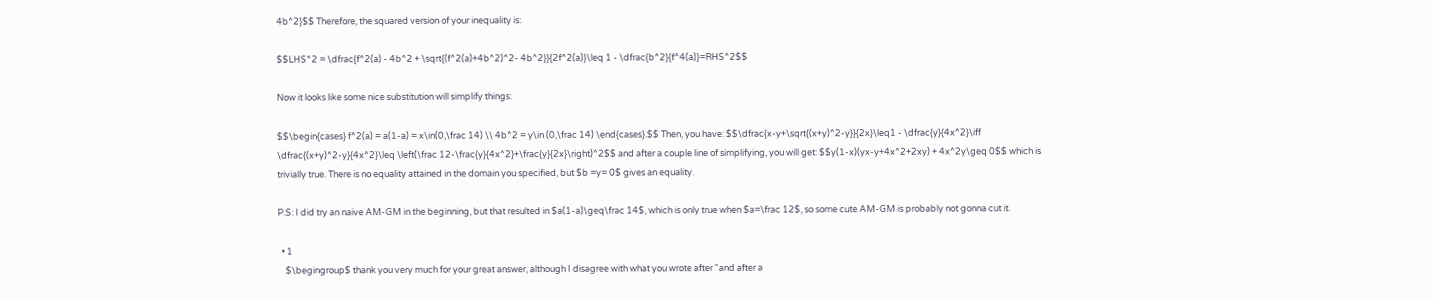4b^2}$$ Therefore, the squared version of your inequality is:

$$LHS^2 = \dfrac{f^2(a) - 4b^2 + \sqrt{(f^2(a)+4b^2)^2- 4b^2}}{2f^2(a)}\leq 1 - \dfrac{b^2}{f^4(a)}=RHS^2$$

Now it looks like some nice substitution will simplify things:

$$\begin{cases} f^2(a) = a(1-a) = x\in(0,\frac 14) \\ 4b^2 = y\in (0,\frac 14) \end{cases}.$$ Then, you have: $$\dfrac{x-y+\sqrt{(x+y)^2-y}}{2x}\leq1 - \dfrac{y}{4x^2}\iff \dfrac{(x+y)^2-y}{4x^2}\leq \left(\frac 12-\frac{y}{4x^2}+\frac{y}{2x}\right)^2$$ and after a couple line of simplifying, you will get: $$y(1-x)(yx-y+4x^2+2xy) + 4x^2y\geq 0$$ which is trivially true. There is no equality attained in the domain you specified, but $b =y= 0$ gives an equality.

P.S: I did try an naive AM-GM in the beginning, but that resulted in $a(1-a)\geq\frac 14$, which is only true when $a=\frac 12$, so some cute AM-GM is probably not gonna cut it.

  • 1
    $\begingroup$ thank you very much for your great answer, although I disagree with what you wrote after "and after a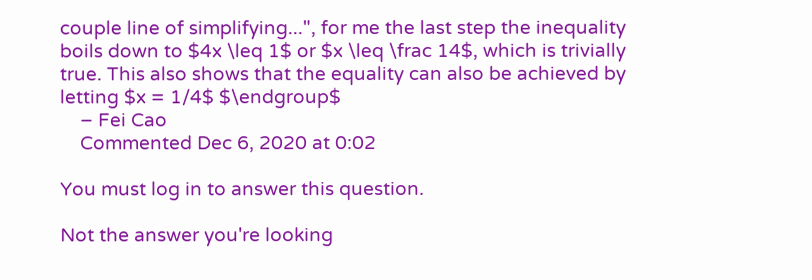couple line of simplifying...", for me the last step the inequality boils down to $4x \leq 1$ or $x \leq \frac 14$, which is trivially true. This also shows that the equality can also be achieved by letting $x = 1/4$ $\endgroup$
    – Fei Cao
    Commented Dec 6, 2020 at 0:02

You must log in to answer this question.

Not the answer you're looking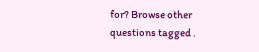for? Browse other questions tagged .